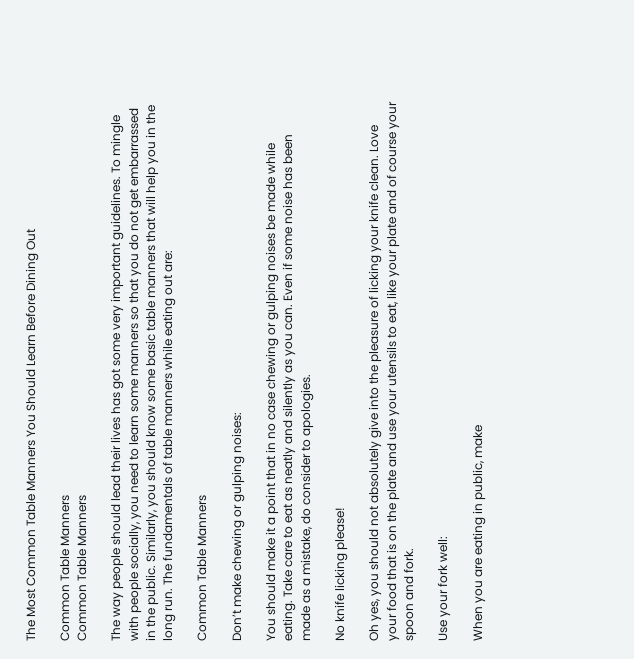The Most Common Table Manners You Should Learn Before Dining Out

Common Table Manners
Common Table Manners

The way people should lead their lives has got some very important guidelines. To mingle with people socially, you need to learn some manners so that you do not get embarrassed in the public. Similarly, you should know some basic table manners that will help you in the long run. The fundamentals of table manners while eating out are:

Common Table Manners

Don’t make chewing or gulping noises:

You should make it a point that in no case chewing or gulping noises be made while eating. Take care to eat as neatly and silently as you can. Even if some noise has been made as a mistake, do consider to apologies.

No knife licking please!

Oh yes, you should not absolutely give into the pleasure of licking your knife clean. Love your food that is on the plate and use your utensils to eat, like your plate and of course your spoon and fork.

Use your fork well:

When you are eating in public, make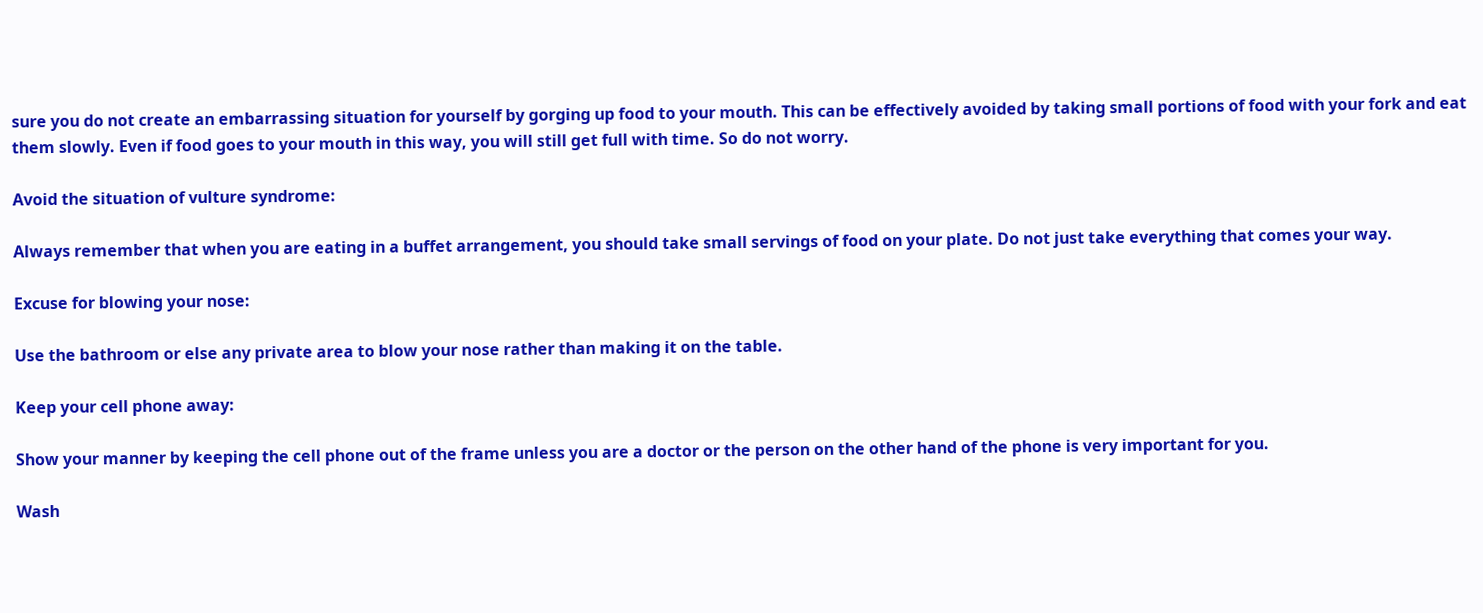sure you do not create an embarrassing situation for yourself by gorging up food to your mouth. This can be effectively avoided by taking small portions of food with your fork and eat them slowly. Even if food goes to your mouth in this way, you will still get full with time. So do not worry.

Avoid the situation of vulture syndrome:

Always remember that when you are eating in a buffet arrangement, you should take small servings of food on your plate. Do not just take everything that comes your way.

Excuse for blowing your nose:

Use the bathroom or else any private area to blow your nose rather than making it on the table.

Keep your cell phone away:

Show your manner by keeping the cell phone out of the frame unless you are a doctor or the person on the other hand of the phone is very important for you.

Wash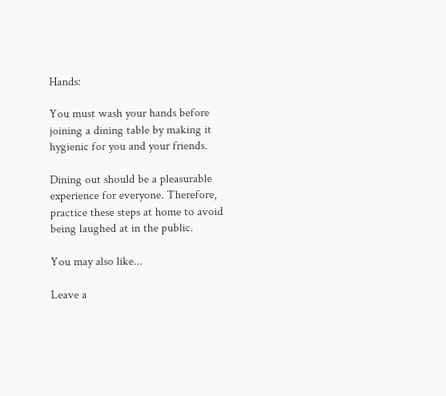Hands:

You must wash your hands before joining a dining table by making it hygienic for you and your friends.

Dining out should be a pleasurable experience for everyone. Therefore, practice these steps at home to avoid being laughed at in the public.

You may also like...

Leave a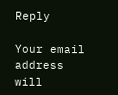Reply

Your email address will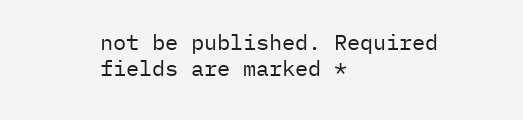not be published. Required fields are marked *